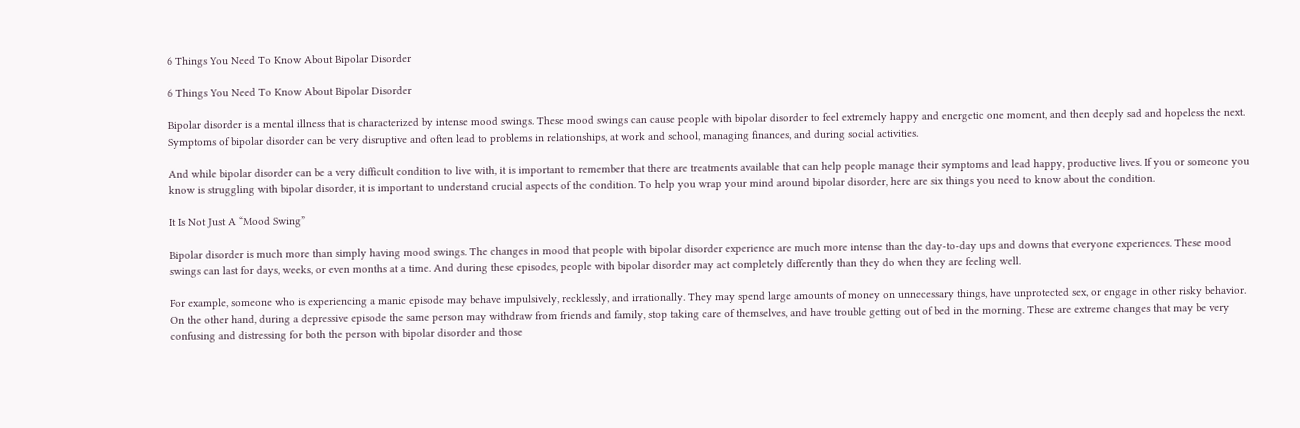6 Things You Need To Know About Bipolar Disorder

6 Things You Need To Know About Bipolar Disorder

Bipolar disorder is a mental illness that is characterized by intense mood swings. These mood swings can cause people with bipolar disorder to feel extremely happy and energetic one moment, and then deeply sad and hopeless the next. Symptoms of bipolar disorder can be very disruptive and often lead to problems in relationships, at work and school, managing finances, and during social activities.

And while bipolar disorder can be a very difficult condition to live with, it is important to remember that there are treatments available that can help people manage their symptoms and lead happy, productive lives. If you or someone you know is struggling with bipolar disorder, it is important to understand crucial aspects of the condition. To help you wrap your mind around bipolar disorder, here are six things you need to know about the condition.

It Is Not Just A “Mood Swing”

Bipolar disorder is much more than simply having mood swings. The changes in mood that people with bipolar disorder experience are much more intense than the day-to-day ups and downs that everyone experiences. These mood swings can last for days, weeks, or even months at a time. And during these episodes, people with bipolar disorder may act completely differently than they do when they are feeling well.

For example, someone who is experiencing a manic episode may behave impulsively, recklessly, and irrationally. They may spend large amounts of money on unnecessary things, have unprotected sex, or engage in other risky behavior. On the other hand, during a depressive episode the same person may withdraw from friends and family, stop taking care of themselves, and have trouble getting out of bed in the morning. These are extreme changes that may be very confusing and distressing for both the person with bipolar disorder and those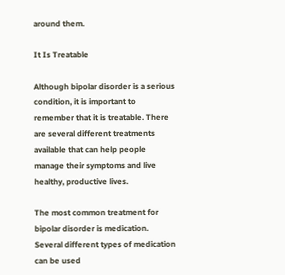around them.

It Is Treatable

Although bipolar disorder is a serious condition, it is important to remember that it is treatable. There are several different treatments available that can help people manage their symptoms and live healthy, productive lives.

The most common treatment for bipolar disorder is medication. Several different types of medication can be used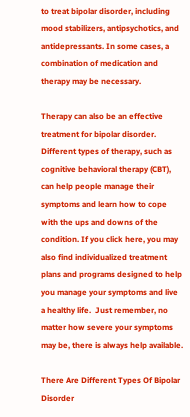to treat bipolar disorder, including mood stabilizers, antipsychotics, and antidepressants. In some cases, a combination of medication and therapy may be necessary.

Therapy can also be an effective treatment for bipolar disorder. Different types of therapy, such as cognitive behavioral therapy (CBT), can help people manage their symptoms and learn how to cope with the ups and downs of the condition. If you click here, you may also find individualized treatment plans and programs designed to help you manage your symptoms and live a healthy life.  Just remember, no matter how severe your symptoms may be, there is always help available.

There Are Different Types Of Bipolar Disorder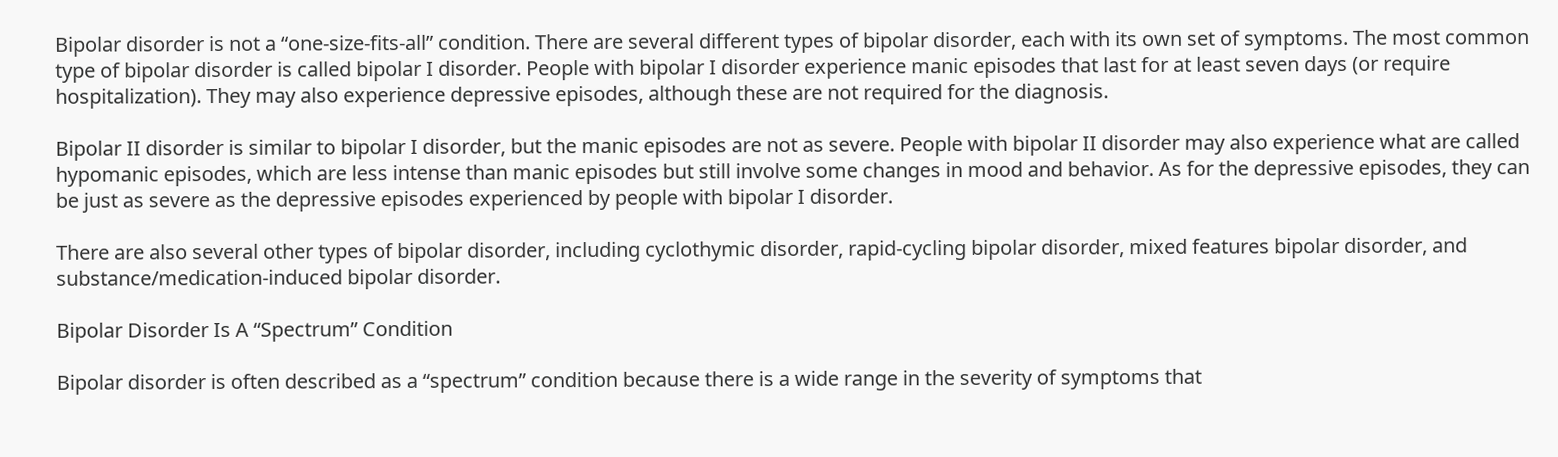Bipolar disorder is not a “one-size-fits-all” condition. There are several different types of bipolar disorder, each with its own set of symptoms. The most common type of bipolar disorder is called bipolar I disorder. People with bipolar I disorder experience manic episodes that last for at least seven days (or require hospitalization). They may also experience depressive episodes, although these are not required for the diagnosis.

Bipolar II disorder is similar to bipolar I disorder, but the manic episodes are not as severe. People with bipolar II disorder may also experience what are called hypomanic episodes, which are less intense than manic episodes but still involve some changes in mood and behavior. As for the depressive episodes, they can be just as severe as the depressive episodes experienced by people with bipolar I disorder.

There are also several other types of bipolar disorder, including cyclothymic disorder, rapid-cycling bipolar disorder, mixed features bipolar disorder, and substance/medication-induced bipolar disorder.

Bipolar Disorder Is A “Spectrum” Condition

Bipolar disorder is often described as a “spectrum” condition because there is a wide range in the severity of symptoms that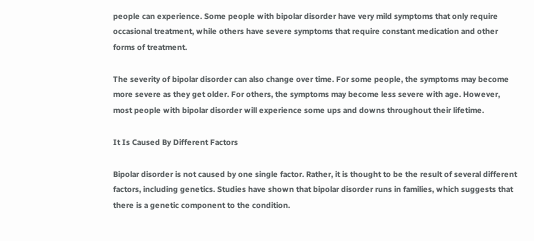people can experience. Some people with bipolar disorder have very mild symptoms that only require occasional treatment, while others have severe symptoms that require constant medication and other forms of treatment.

The severity of bipolar disorder can also change over time. For some people, the symptoms may become more severe as they get older. For others, the symptoms may become less severe with age. However,  most people with bipolar disorder will experience some ups and downs throughout their lifetime.

It Is Caused By Different Factors

Bipolar disorder is not caused by one single factor. Rather, it is thought to be the result of several different factors, including genetics. Studies have shown that bipolar disorder runs in families, which suggests that there is a genetic component to the condition.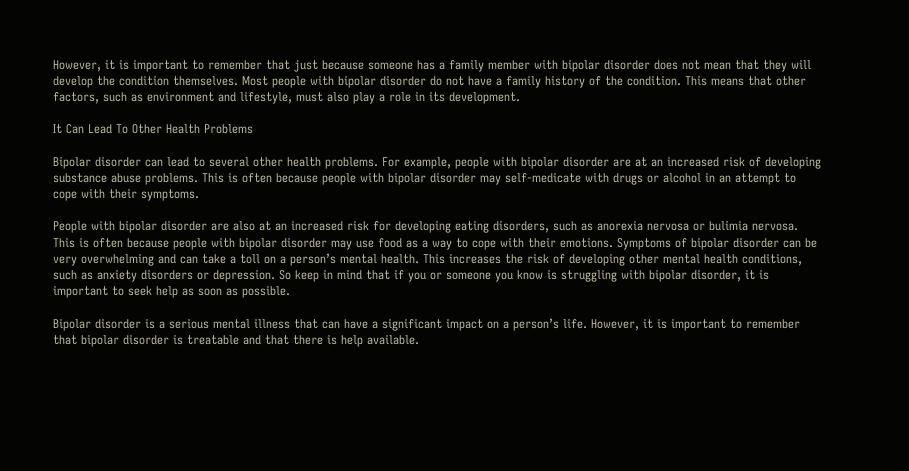However, it is important to remember that just because someone has a family member with bipolar disorder does not mean that they will develop the condition themselves. Most people with bipolar disorder do not have a family history of the condition. This means that other factors, such as environment and lifestyle, must also play a role in its development.

It Can Lead To Other Health Problems

Bipolar disorder can lead to several other health problems. For example, people with bipolar disorder are at an increased risk of developing substance abuse problems. This is often because people with bipolar disorder may self-medicate with drugs or alcohol in an attempt to cope with their symptoms.

People with bipolar disorder are also at an increased risk for developing eating disorders, such as anorexia nervosa or bulimia nervosa. This is often because people with bipolar disorder may use food as a way to cope with their emotions. Symptoms of bipolar disorder can be very overwhelming and can take a toll on a person’s mental health. This increases the risk of developing other mental health conditions, such as anxiety disorders or depression. So keep in mind that if you or someone you know is struggling with bipolar disorder, it is important to seek help as soon as possible.

Bipolar disorder is a serious mental illness that can have a significant impact on a person’s life. However, it is important to remember that bipolar disorder is treatable and that there is help available.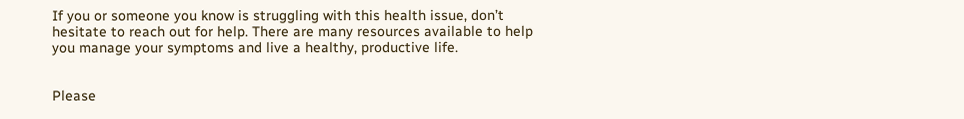If you or someone you know is struggling with this health issue, don’t hesitate to reach out for help. There are many resources available to help you manage your symptoms and live a healthy, productive life.


Please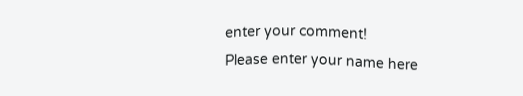enter your comment!
Please enter your name here